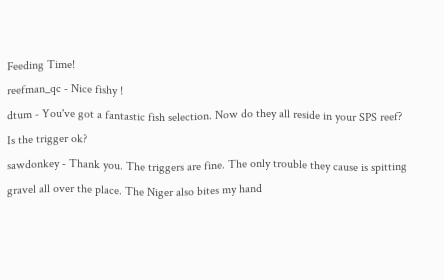Feeding Time!
reefman_qc ‐ Nice fishy !
dtum ‐ You've got a fantastic fish selection. Now do they all reside in your SPS reef? Is the trigger ok?
sawdonkey ‐ Thank you. The triggers are fine. The only trouble they cause is spitting gravel all over the place. The Niger also bites my hand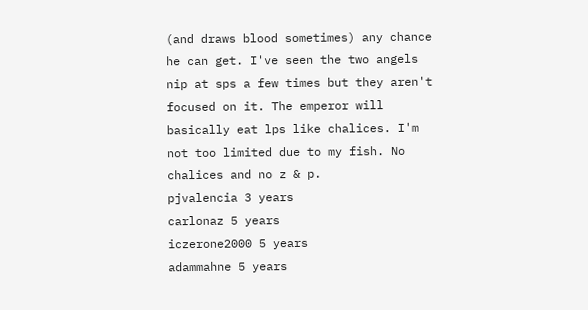(and draws blood sometimes) any chance he can get. I've seen the two angels nip at sps a few times but they aren't focused on it. The emperor will basically eat lps like chalices. I'm not too limited due to my fish. No chalices and no z & p.
pjvalencia 3 years
carlonaz 5 years
iczerone2000 5 years
adammahne 5 years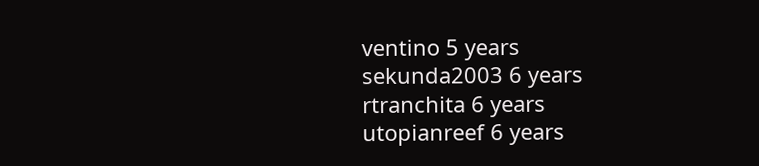ventino 5 years
sekunda2003 6 years
rtranchita 6 years
utopianreef 6 years